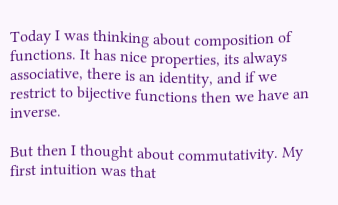Today I was thinking about composition of functions. It has nice properties, its always associative, there is an identity, and if we restrict to bijective functions then we have an inverse.

But then I thought about commutativity. My first intuition was that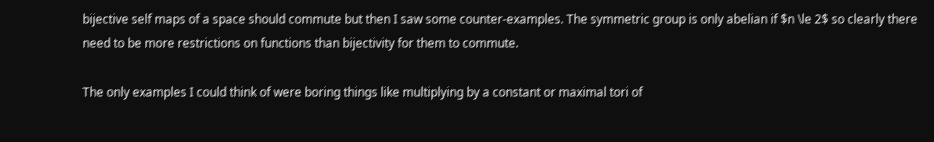bijective self maps of a space should commute but then I saw some counter-examples. The symmetric group is only abelian if $n \le 2$ so clearly there need to be more restrictions on functions than bijectivity for them to commute.

The only examples I could think of were boring things like multiplying by a constant or maximal tori of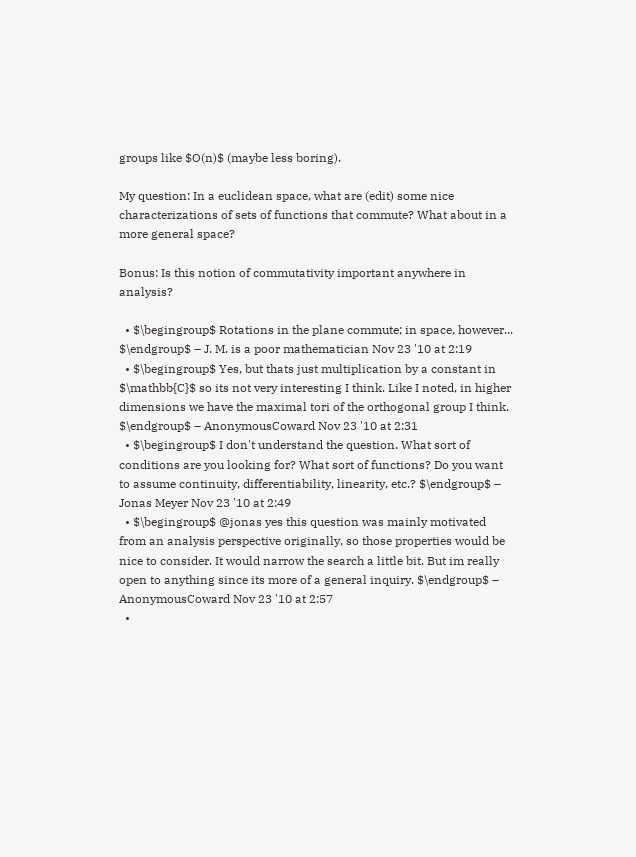groups like $O(n)$ (maybe less boring).

My question: In a euclidean space, what are (edit) some nice characterizations of sets of functions that commute? What about in a more general space?

Bonus: Is this notion of commutativity important anywhere in analysis?

  • $\begingroup$ Rotations in the plane commute; in space, however... $\endgroup$ – J. M. is a poor mathematician Nov 23 '10 at 2:19
  • $\begingroup$ Yes, but thats just multiplication by a constant in $\mathbb{C}$ so its not very interesting I think. Like I noted, in higher dimensions we have the maximal tori of the orthogonal group I think. $\endgroup$ – AnonymousCoward Nov 23 '10 at 2:31
  • $\begingroup$ I don't understand the question. What sort of conditions are you looking for? What sort of functions? Do you want to assume continuity, differentiability, linearity, etc.? $\endgroup$ – Jonas Meyer Nov 23 '10 at 2:49
  • $\begingroup$ @jonas yes this question was mainly motivated from an analysis perspective originally, so those properties would be nice to consider. It would narrow the search a little bit. But im really open to anything since its more of a general inquiry. $\endgroup$ – AnonymousCoward Nov 23 '10 at 2:57
  •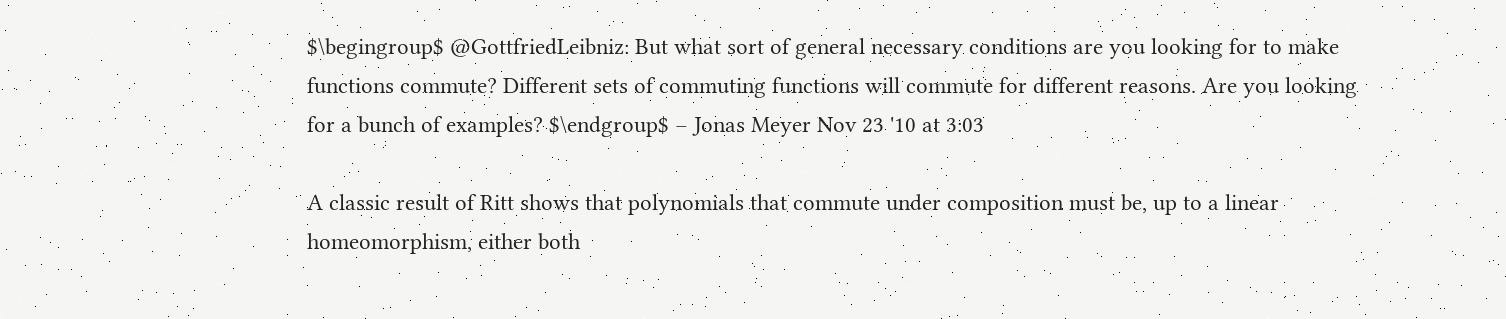$\begingroup$ @GottfriedLeibniz: But what sort of general necessary conditions are you looking for to make functions commute? Different sets of commuting functions will commute for different reasons. Are you looking for a bunch of examples? $\endgroup$ – Jonas Meyer Nov 23 '10 at 3:03

A classic result of Ritt shows that polynomials that commute under composition must be, up to a linear homeomorphism, either both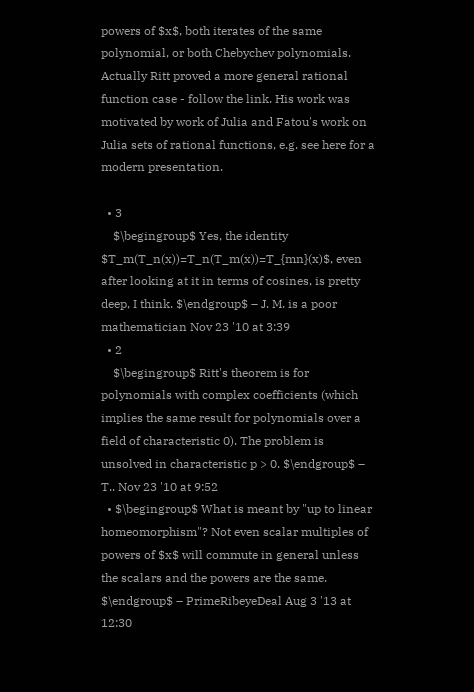powers of $x$, both iterates of the same polynomial, or both Chebychev polynomials. Actually Ritt proved a more general rational function case - follow the link. His work was motivated by work of Julia and Fatou's work on Julia sets of rational functions, e.g. see here for a modern presentation.

  • 3
    $\begingroup$ Yes, the identity $T_m(T_n(x))=T_n(T_m(x))=T_{mn}(x)$, even after looking at it in terms of cosines, is pretty deep, I think. $\endgroup$ – J. M. is a poor mathematician Nov 23 '10 at 3:39
  • 2
    $\begingroup$ Ritt's theorem is for polynomials with complex coefficients (which implies the same result for polynomials over a field of characteristic 0). The problem is unsolved in characteristic p > 0. $\endgroup$ – T.. Nov 23 '10 at 9:52
  • $\begingroup$ What is meant by "up to linear homeomorphism"? Not even scalar multiples of powers of $x$ will commute in general unless the scalars and the powers are the same. $\endgroup$ – PrimeRibeyeDeal Aug 3 '13 at 12:30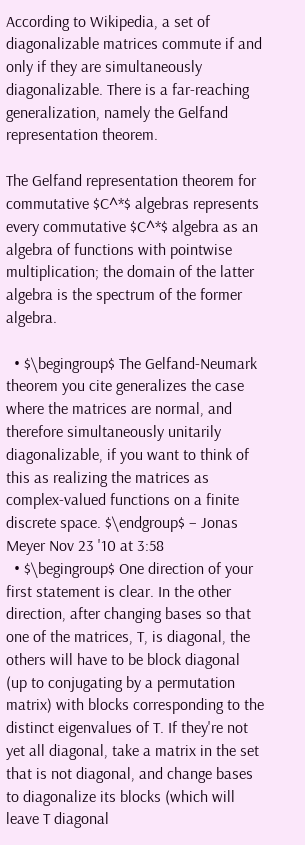According to Wikipedia, a set of diagonalizable matrices commute if and only if they are simultaneously diagonalizable. There is a far-reaching generalization, namely the Gelfand representation theorem.

The Gelfand representation theorem for commutative $C^*$ algebras represents every commutative $C^*$ algebra as an algebra of functions with pointwise multiplication; the domain of the latter algebra is the spectrum of the former algebra.

  • $\begingroup$ The Gelfand-Neumark theorem you cite generalizes the case where the matrices are normal, and therefore simultaneously unitarily diagonalizable, if you want to think of this as realizing the matrices as complex-valued functions on a finite discrete space. $\endgroup$ – Jonas Meyer Nov 23 '10 at 3:58
  • $\begingroup$ One direction of your first statement is clear. In the other direction, after changing bases so that one of the matrices, T, is diagonal, the others will have to be block diagonal (up to conjugating by a permutation matrix) with blocks corresponding to the distinct eigenvalues of T. If they're not yet all diagonal, take a matrix in the set that is not diagonal, and change bases to diagonalize its blocks (which will leave T diagonal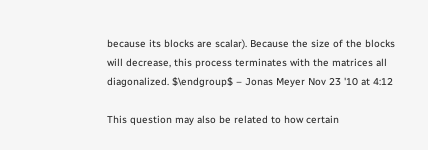because its blocks are scalar). Because the size of the blocks will decrease, this process terminates with the matrices all diagonalized. $\endgroup$ – Jonas Meyer Nov 23 '10 at 4:12

This question may also be related to how certain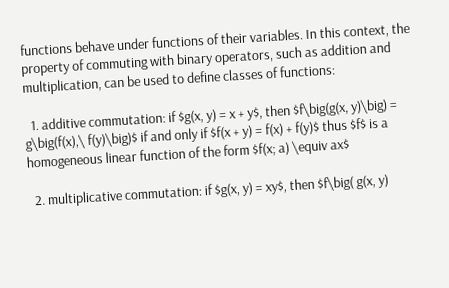functions behave under functions of their variables. In this context, the property of commuting with binary operators, such as addition and multiplication, can be used to define classes of functions:

  1. additive commutation: if $g(x, y) = x + y$, then $f\big(g(x, y)\big) = g\big(f(x),\ f(y)\big)$ if and only if $f(x + y) = f(x) + f(y)$ thus $f$ is a homogeneous linear function of the form $f(x; a) \equiv ax$

  2. multiplicative commutation: if $g(x, y) = xy$, then $f\big( g(x, y)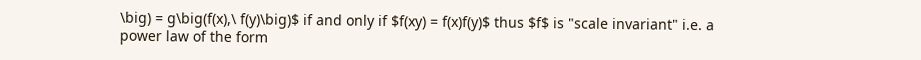\big) = g\big(f(x),\ f(y)\big)$ if and only if $f(xy) = f(x)f(y)$ thus $f$ is "scale invariant" i.e. a power law of the form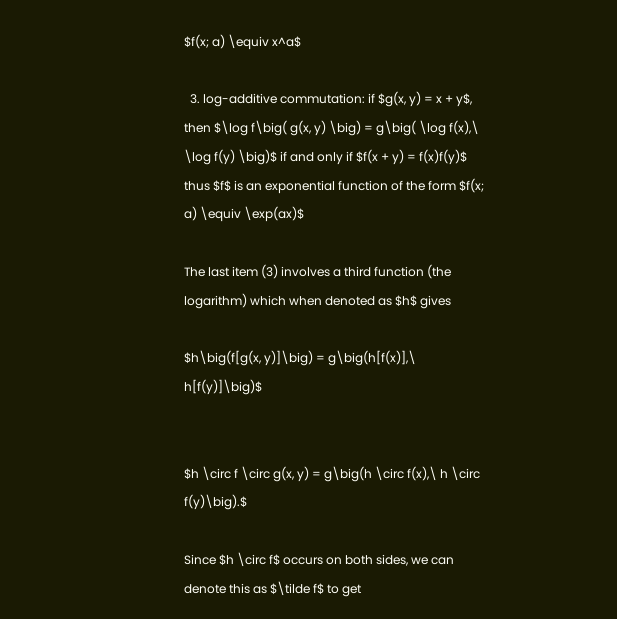$f(x; a) \equiv x^a$

  3. log-additive commutation: if $g(x, y) = x + y$, then $\log f\big( g(x, y) \big) = g\big( \log f(x),\ \log f(y) \big)$ if and only if $f(x + y) = f(x)f(y)$ thus $f$ is an exponential function of the form $f(x; a) \equiv \exp(ax)$

The last item (3) involves a third function (the logarithm) which when denoted as $h$ gives

$h\big(f[g(x, y)]\big) = g\big(h[f(x)],\ h[f(y)]\big)$


$h \circ f \circ g(x, y) = g\big(h \circ f(x),\ h \circ f(y)\big).$

Since $h \circ f$ occurs on both sides, we can denote this as $\tilde f$ to get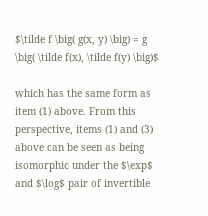$\tilde f \big( g(x, y) \big) = g \big( \tilde f(x), \tilde f(y) \big)$

which has the same form as item (1) above. From this perspective, items (1) and (3) above can be seen as being isomorphic under the $\exp$ and $\log$ pair of invertible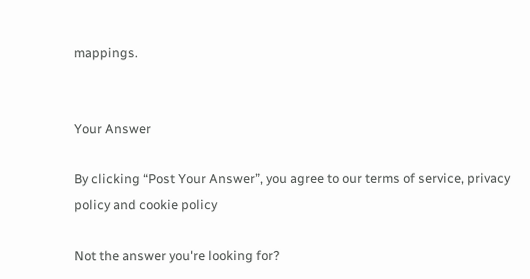mappings.


Your Answer

By clicking “Post Your Answer”, you agree to our terms of service, privacy policy and cookie policy

Not the answer you're looking for?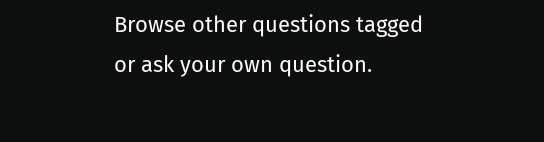Browse other questions tagged or ask your own question.